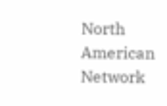North American Network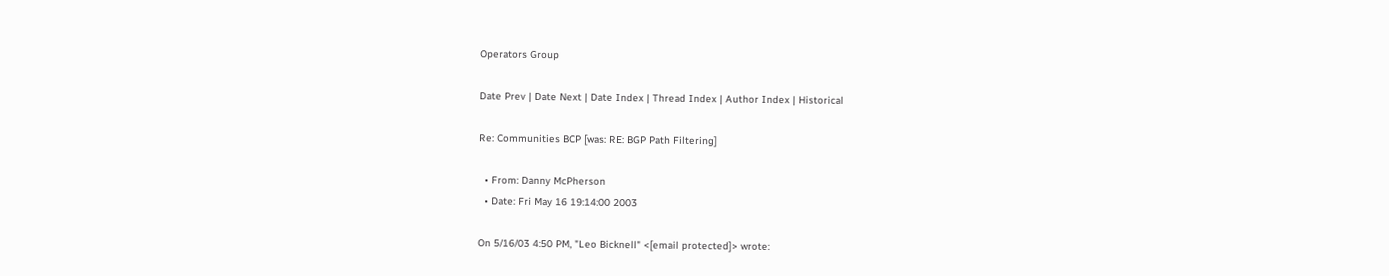Operators Group

Date Prev | Date Next | Date Index | Thread Index | Author Index | Historical

Re: Communities BCP [was: RE: BGP Path Filtering]

  • From: Danny McPherson
  • Date: Fri May 16 19:14:00 2003

On 5/16/03 4:50 PM, "Leo Bicknell" <[email protected]> wrote: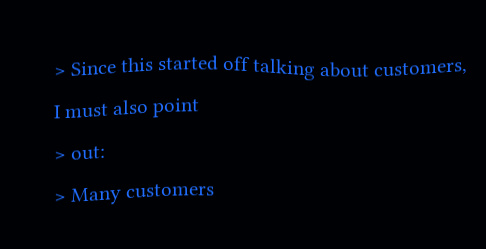> Since this started off talking about customers, I must also point
> out:
> Many customers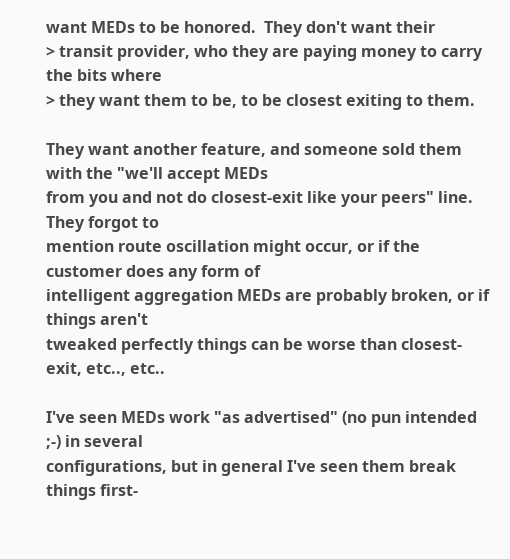want MEDs to be honored.  They don't want their
> transit provider, who they are paying money to carry the bits where
> they want them to be, to be closest exiting to them.

They want another feature, and someone sold them with the "we'll accept MEDs
from you and not do closest-exit like your peers" line.  They forgot to
mention route oscillation might occur, or if the customer does any form of
intelligent aggregation MEDs are probably broken, or if things aren't
tweaked perfectly things can be worse than closest-exit, etc.., etc..

I've seen MEDs work "as advertised" (no pun intended ;-) in several
configurations, but in general I've seen them break things first-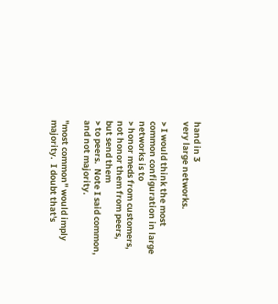hand in 3
very large networks.

> I would think the most common configuration in large networks is to
> honor meds from customers, not honor them from peers, but send them
> to peers.  Note I said common, and not majority.

"most common" would imply majority.  I doubt that's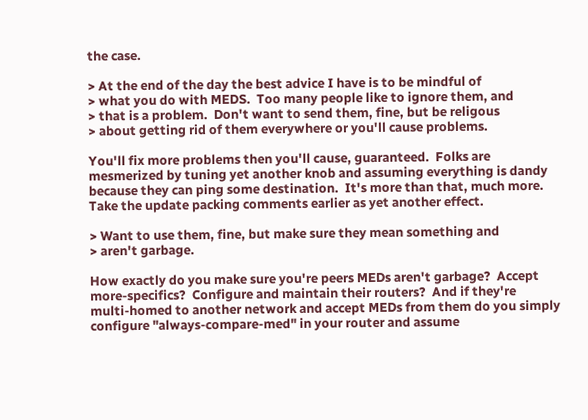the case.

> At the end of the day the best advice I have is to be mindful of
> what you do with MEDS.  Too many people like to ignore them, and
> that is a problem.  Don't want to send them, fine, but be religous
> about getting rid of them everywhere or you'll cause problems.

You'll fix more problems then you'll cause, guaranteed.  Folks are
mesmerized by tuning yet another knob and assuming everything is dandy
because they can ping some destination.  It's more than that, much more.
Take the update packing comments earlier as yet another effect.

> Want to use them, fine, but make sure they mean something and
> aren't garbage.

How exactly do you make sure you're peers MEDs aren't garbage?  Accept
more-specifics?  Configure and maintain their routers?  And if they're
multi-homed to another network and accept MEDs from them do you simply
configure "always-compare-med" in your router and assume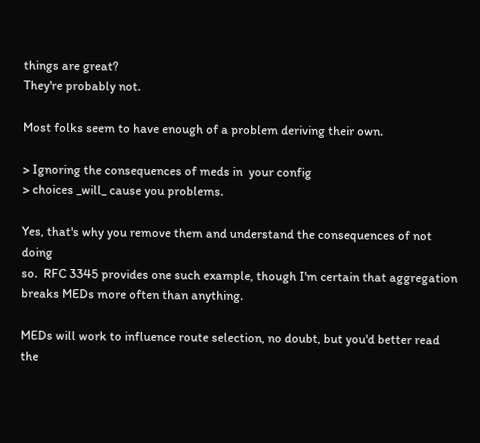things are great?
They're probably not.

Most folks seem to have enough of a problem deriving their own.

> Ignoring the consequences of meds in  your config
> choices _will_ cause you problems.

Yes, that's why you remove them and understand the consequences of not doing
so.  RFC 3345 provides one such example, though I'm certain that aggregation
breaks MEDs more often than anything.

MEDs will work to influence route selection, no doubt, but you'd better read
the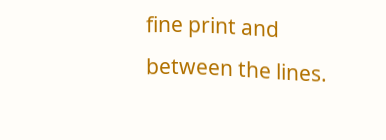fine print and between the lines.